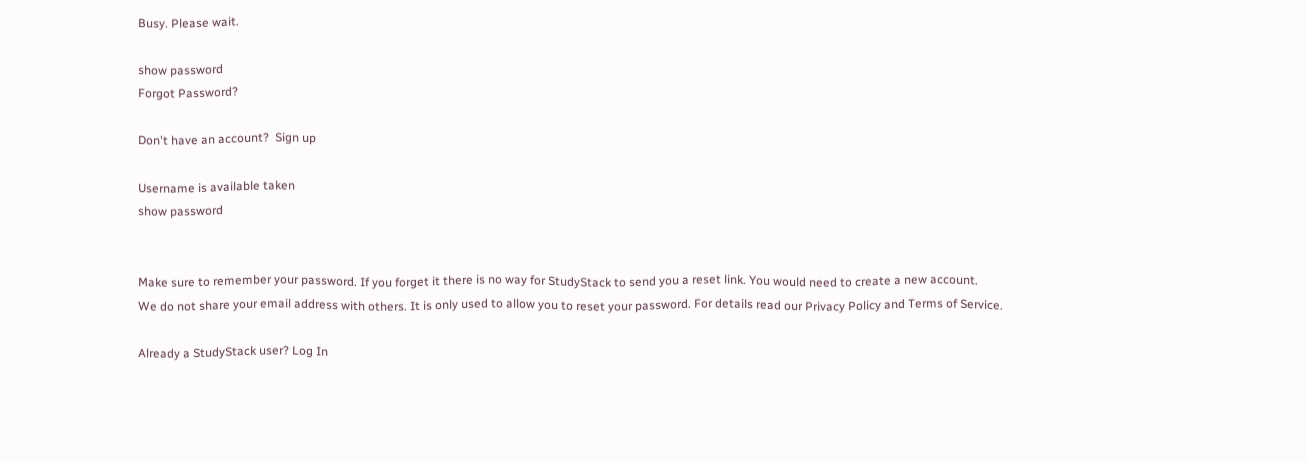Busy. Please wait.

show password
Forgot Password?

Don't have an account?  Sign up

Username is available taken
show password


Make sure to remember your password. If you forget it there is no way for StudyStack to send you a reset link. You would need to create a new account.
We do not share your email address with others. It is only used to allow you to reset your password. For details read our Privacy Policy and Terms of Service.

Already a StudyStack user? Log In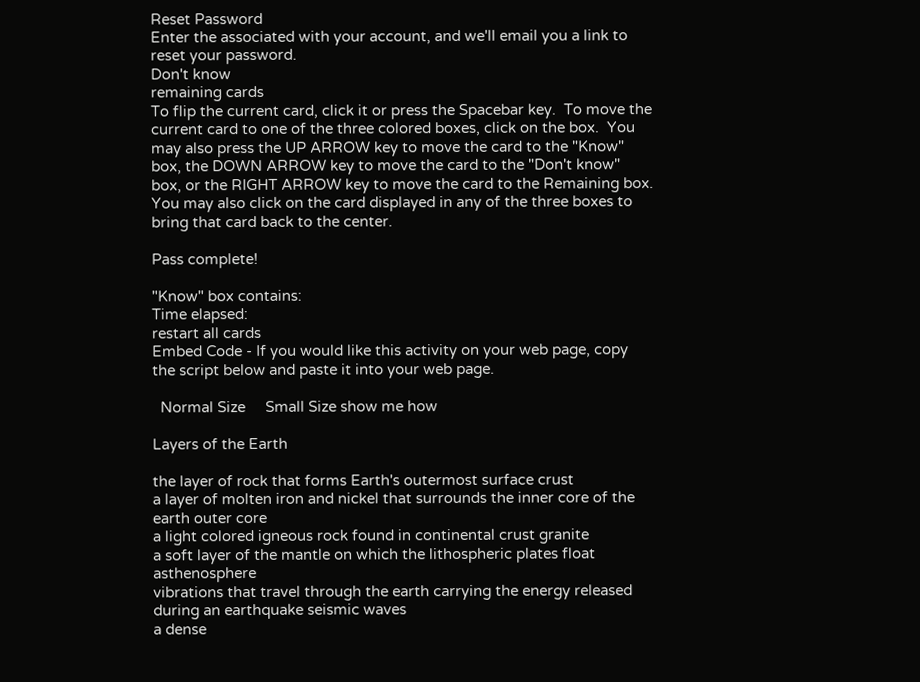Reset Password
Enter the associated with your account, and we'll email you a link to reset your password.
Don't know
remaining cards
To flip the current card, click it or press the Spacebar key.  To move the current card to one of the three colored boxes, click on the box.  You may also press the UP ARROW key to move the card to the "Know" box, the DOWN ARROW key to move the card to the "Don't know" box, or the RIGHT ARROW key to move the card to the Remaining box.  You may also click on the card displayed in any of the three boxes to bring that card back to the center.

Pass complete!

"Know" box contains:
Time elapsed:
restart all cards
Embed Code - If you would like this activity on your web page, copy the script below and paste it into your web page.

  Normal Size     Small Size show me how

Layers of the Earth

the layer of rock that forms Earth's outermost surface crust
a layer of molten iron and nickel that surrounds the inner core of the earth outer core
a light colored igneous rock found in continental crust granite
a soft layer of the mantle on which the lithospheric plates float asthenosphere
vibrations that travel through the earth carrying the energy released during an earthquake seismic waves
a dense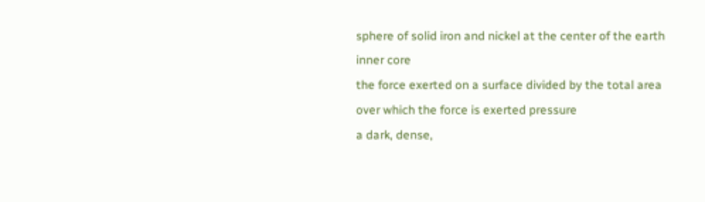sphere of solid iron and nickel at the center of the earth inner core
the force exerted on a surface divided by the total area over which the force is exerted pressure
a dark, dense,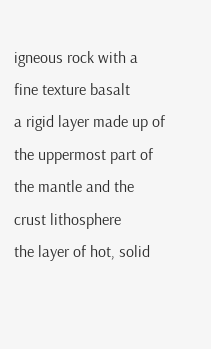igneous rock with a fine texture basalt
a rigid layer made up of the uppermost part of the mantle and the crust lithosphere
the layer of hot, solid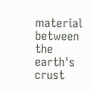material between the earth's crust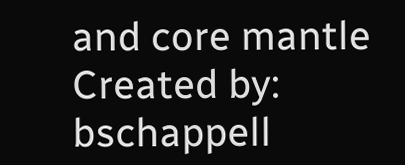and core mantle
Created by: bschappell